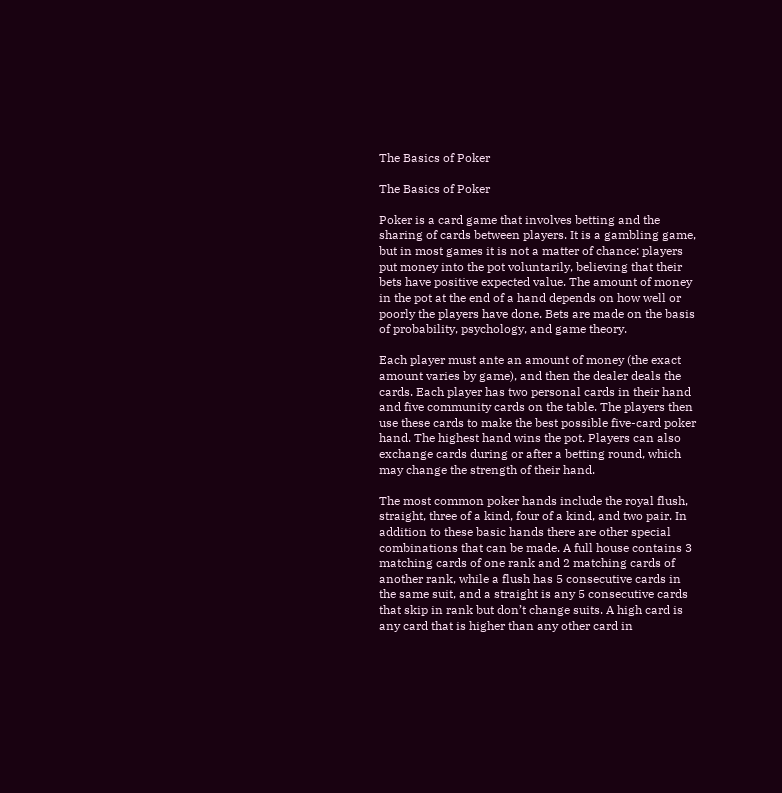The Basics of Poker

The Basics of Poker

Poker is a card game that involves betting and the sharing of cards between players. It is a gambling game, but in most games it is not a matter of chance: players put money into the pot voluntarily, believing that their bets have positive expected value. The amount of money in the pot at the end of a hand depends on how well or poorly the players have done. Bets are made on the basis of probability, psychology, and game theory.

Each player must ante an amount of money (the exact amount varies by game), and then the dealer deals the cards. Each player has two personal cards in their hand and five community cards on the table. The players then use these cards to make the best possible five-card poker hand. The highest hand wins the pot. Players can also exchange cards during or after a betting round, which may change the strength of their hand.

The most common poker hands include the royal flush, straight, three of a kind, four of a kind, and two pair. In addition to these basic hands there are other special combinations that can be made. A full house contains 3 matching cards of one rank and 2 matching cards of another rank, while a flush has 5 consecutive cards in the same suit, and a straight is any 5 consecutive cards that skip in rank but don’t change suits. A high card is any card that is higher than any other card in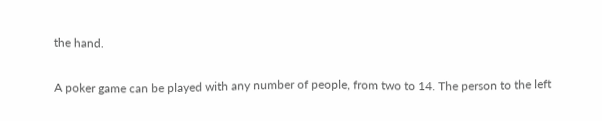the hand.

A poker game can be played with any number of people, from two to 14. The person to the left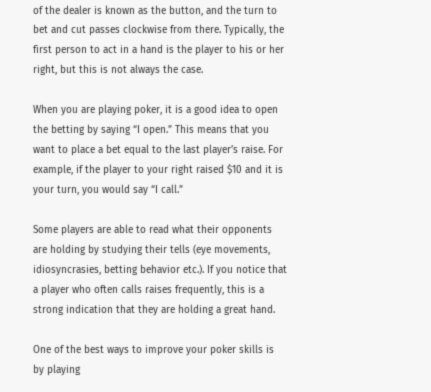of the dealer is known as the button, and the turn to bet and cut passes clockwise from there. Typically, the first person to act in a hand is the player to his or her right, but this is not always the case.

When you are playing poker, it is a good idea to open the betting by saying “I open.” This means that you want to place a bet equal to the last player’s raise. For example, if the player to your right raised $10 and it is your turn, you would say “I call.”

Some players are able to read what their opponents are holding by studying their tells (eye movements, idiosyncrasies, betting behavior etc.). If you notice that a player who often calls raises frequently, this is a strong indication that they are holding a great hand.

One of the best ways to improve your poker skills is by playing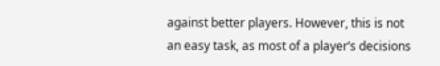against better players. However, this is not an easy task, as most of a player’s decisions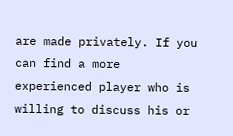are made privately. If you can find a more experienced player who is willing to discuss his or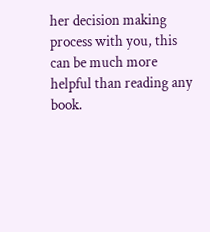her decision making process with you, this can be much more helpful than reading any book.